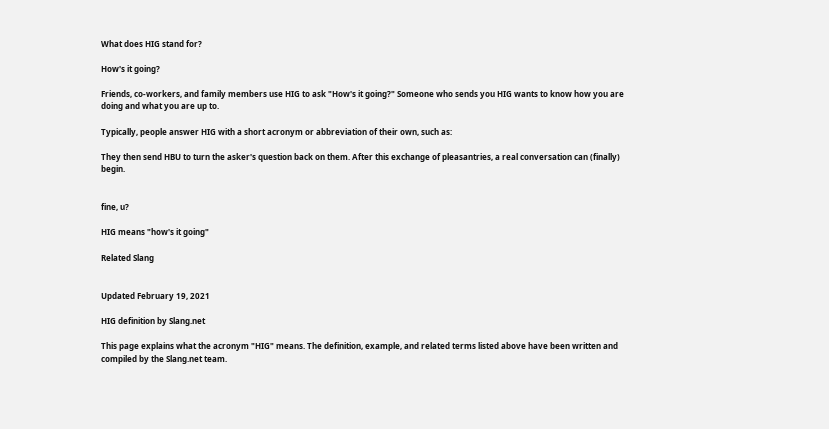What does HIG stand for?

How's it going?

Friends, co-workers, and family members use HIG to ask "How's it going?" Someone who sends you HIG wants to know how you are doing and what you are up to.

Typically, people answer HIG with a short acronym or abbreviation of their own, such as:

They then send HBU to turn the asker's question back on them. After this exchange of pleasantries, a real conversation can (finally) begin.


fine, u?

HIG means "how's it going"

Related Slang


Updated February 19, 2021

HIG definition by Slang.net

This page explains what the acronym "HIG" means. The definition, example, and related terms listed above have been written and compiled by the Slang.net team.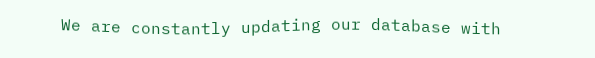We are constantly updating our database with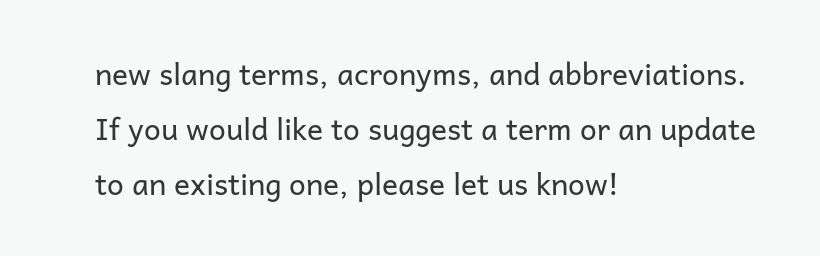new slang terms, acronyms, and abbreviations. If you would like to suggest a term or an update to an existing one, please let us know!